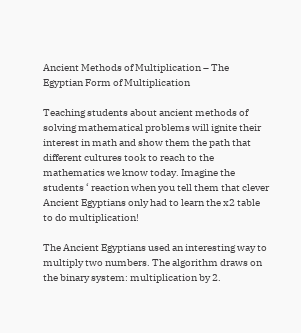Ancient Methods of Multiplication – The Egyptian Form of Multiplication

Teaching students about ancient methods of solving mathematical problems will ignite their interest in math and show them the path that different cultures took to reach to the mathematics we know today. Imagine the students ‘ reaction when you tell them that clever Ancient Egyptians only had to learn the x2 table to do multiplication!

The Ancient Egyptians used an interesting way to multiply two numbers. The algorithm draws on the binary system: multiplication by 2.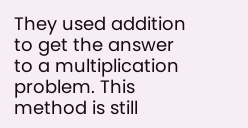They used addition to get the answer to a multiplication problem. This method is still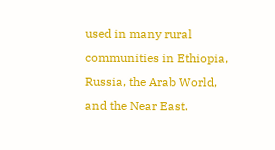used in many rural communities in Ethiopia, Russia, the Arab World, and the Near East.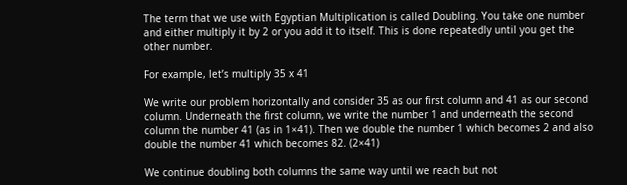The term that we use with Egyptian Multiplication is called Doubling. You take one number and either multiply it by 2 or you add it to itself. This is done repeatedly until you get the other number.

For example, let’s multiply 35 x 41

We write our problem horizontally and consider 35 as our first column and 41 as our second column. Underneath the first column, we write the number 1 and underneath the second column the number 41 (as in 1×41). Then we double the number 1 which becomes 2 and also double the number 41 which becomes 82. (2×41)

We continue doubling both columns the same way until we reach but not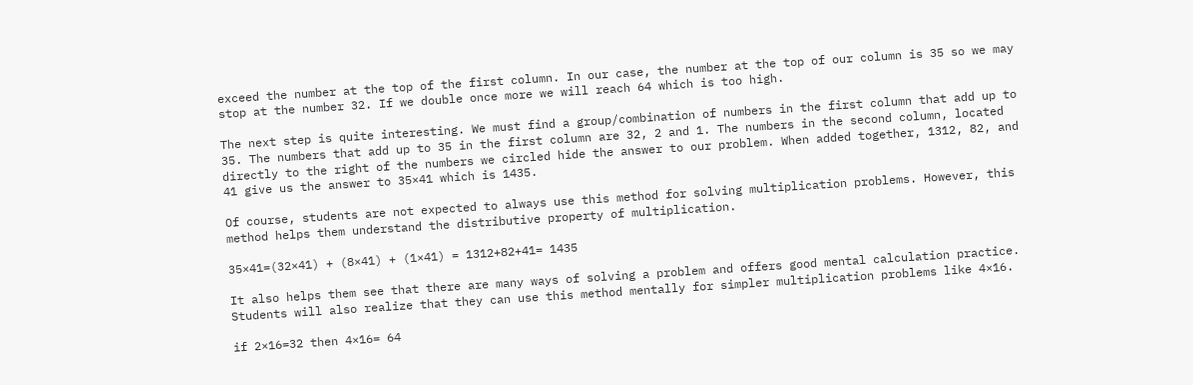exceed the number at the top of the first column. In our case, the number at the top of our column is 35 so we may stop at the number 32. If we double once more we will reach 64 which is too high.

The next step is quite interesting. We must find a group/combination of numbers in the first column that add up to 35. The numbers that add up to 35 in the first column are 32, 2 and 1. The numbers in the second column, located directly to the right of the numbers we circled hide the answer to our problem. When added together, 1312, 82, and 41 give us the answer to 35×41 which is 1435.

Of course, students are not expected to always use this method for solving multiplication problems. However, this method helps them understand the distributive property of multiplication.

35×41=(32×41) + (8×41) + (1×41) = 1312+82+41= 1435

It also helps them see that there are many ways of solving a problem and offers good mental calculation practice. Students will also realize that they can use this method mentally for simpler multiplication problems like 4×16.

if 2×16=32 then 4×16= 64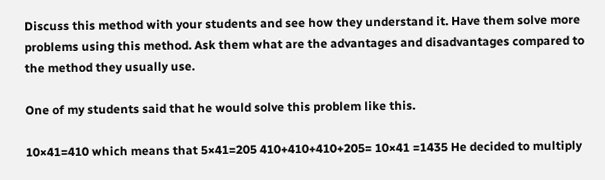Discuss this method with your students and see how they understand it. Have them solve more problems using this method. Ask them what are the advantages and disadvantages compared to the method they usually use.

One of my students said that he would solve this problem like this.

10×41=410 which means that 5×41=205 410+410+410+205= 10×41 =1435 He decided to multiply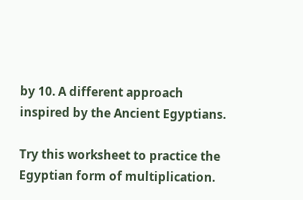by 10. A different approach inspired by the Ancient Egyptians.

Try this worksheet to practice the Egyptian form of multiplication.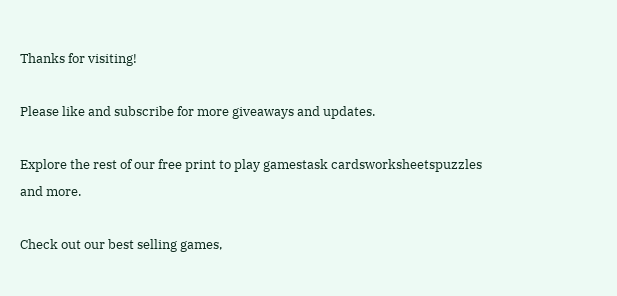Thanks for visiting!

Please like and subscribe for more giveaways and updates.

Explore the rest of our free print to play gamestask cardsworksheetspuzzles and more.

Check out our best selling games,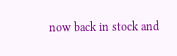now back in stock and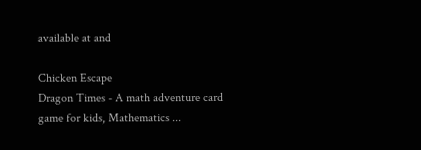available at and

Chicken Escape
Dragon Times - A math adventure card game for kids, Mathematics ...